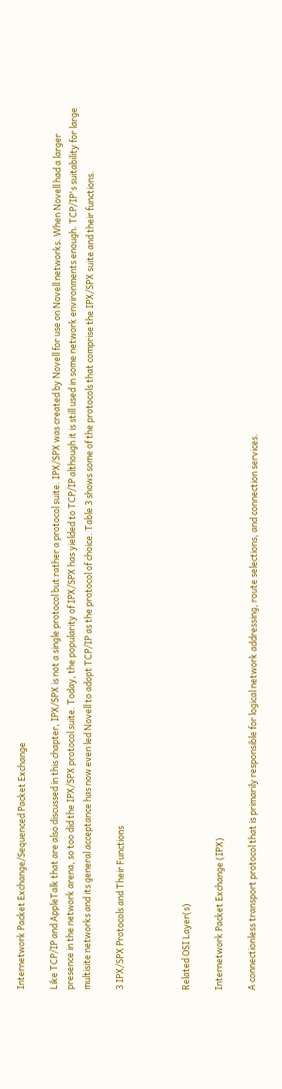Internetwork Packet Exchange/Sequenced Packet Exchange

Like TCP/IP and AppleTalk that are also discussed in this chapter, IPX/SPX is not a single protocol but rather a protocol suite. IPX/SPX was created by Novell for use on Novell networks. When Novell had a larger presence in the network arena, so too did the IPX/SPX protocol suite. Today, the popularity of IPX/SPX has yielded to TCP/IP although it is still used in some network environments enough. TCP/IP's suitability for large multisite networks and its general acceptance has now even led Novell to adopt TCP/IP as the protocol of choice. Table 3 shows some of the protocols that comprise the IPX/SPX suite and their functions.

3 IPX/SPX Protocols and Their Functions



Related OSI Layer(s)

Internetwork Packet Exchange (IPX)

A connectionless transport protocol that is primarily responsible for logical network addressing, route selections, and connection services.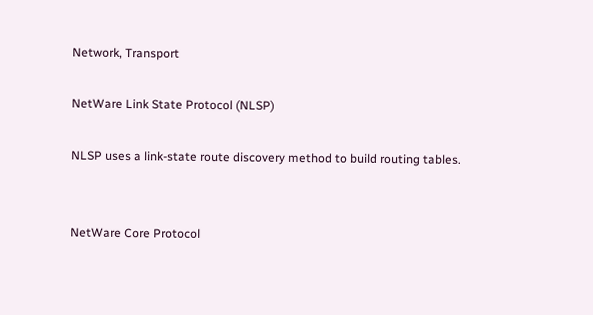Network, Transport

NetWare Link State Protocol (NLSP)

NLSP uses a link-state route discovery method to build routing tables.


NetWare Core Protocol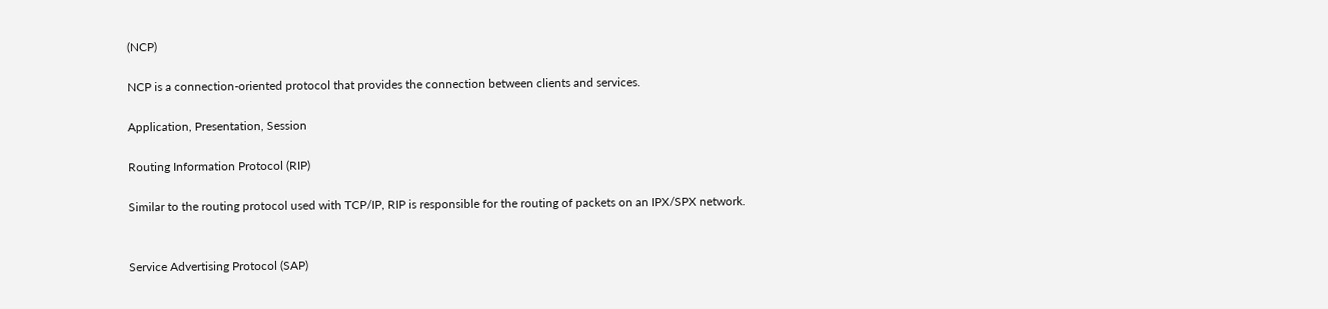(NCP)

NCP is a connection-oriented protocol that provides the connection between clients and services.

Application, Presentation, Session

Routing Information Protocol (RIP)

Similar to the routing protocol used with TCP/IP, RIP is responsible for the routing of packets on an IPX/SPX network.


Service Advertising Protocol (SAP)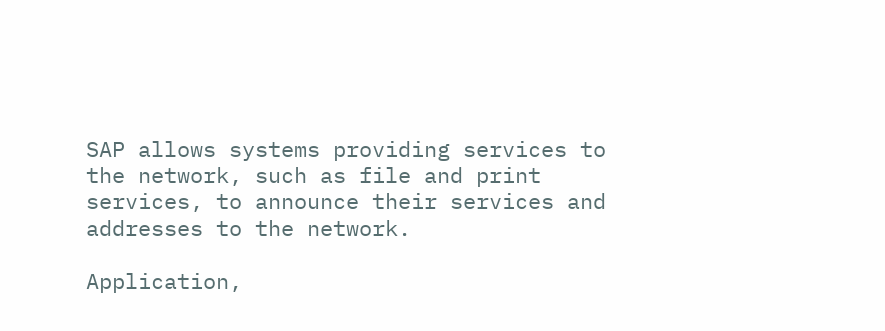SAP allows systems providing services to the network, such as file and print services, to announce their services and addresses to the network.

Application,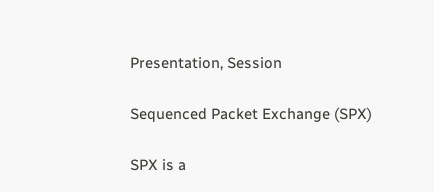Presentation, Session

Sequenced Packet Exchange (SPX)

SPX is a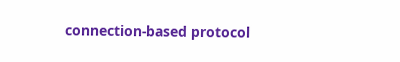connection-based protocol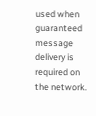used when guaranteed message delivery is required on the network.